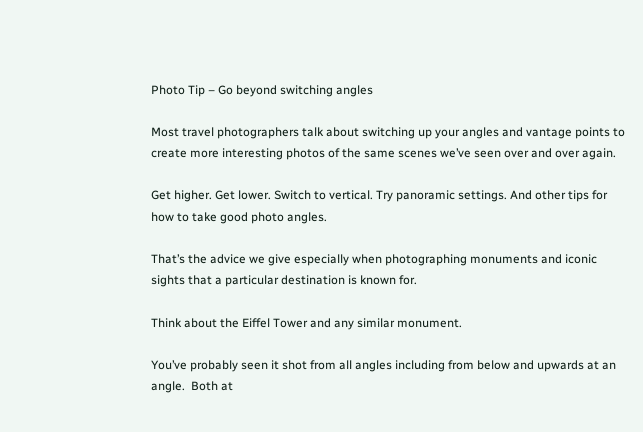Photo Tip – Go beyond switching angles

Most travel photographers talk about switching up your angles and vantage points to create more interesting photos of the same scenes we’ve seen over and over again.

Get higher. Get lower. Switch to vertical. Try panoramic settings. And other tips for how to take good photo angles.

That’s the advice we give especially when photographing monuments and iconic sights that a particular destination is known for.

Think about the Eiffel Tower and any similar monument.

You’ve probably seen it shot from all angles including from below and upwards at an angle.  Both at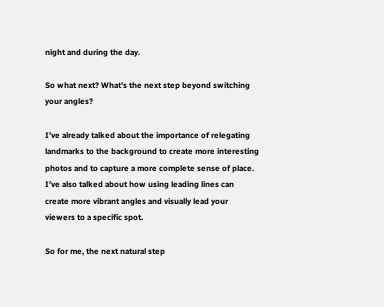night and during the day.

So what next? What’s the next step beyond switching your angles?

I’ve already talked about the importance of relegating landmarks to the background to create more interesting photos and to capture a more complete sense of place. I’ve also talked about how using leading lines can create more vibrant angles and visually lead your viewers to a specific spot.

So for me, the next natural step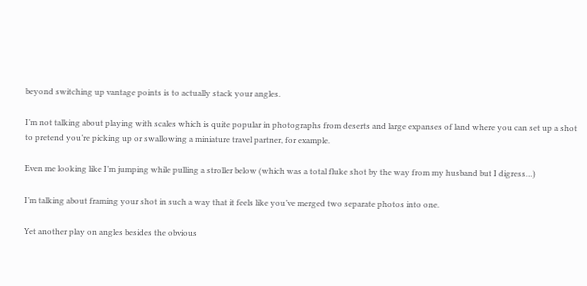beyond switching up vantage points is to actually stack your angles.

I’m not talking about playing with scales which is quite popular in photographs from deserts and large expanses of land where you can set up a shot to pretend you’re picking up or swallowing a miniature travel partner, for example.

Even me looking like I’m jumping while pulling a stroller below (which was a total fluke shot by the way from my husband but I digress…)

I’m talking about framing your shot in such a way that it feels like you’ve merged two separate photos into one.

Yet another play on angles besides the obvious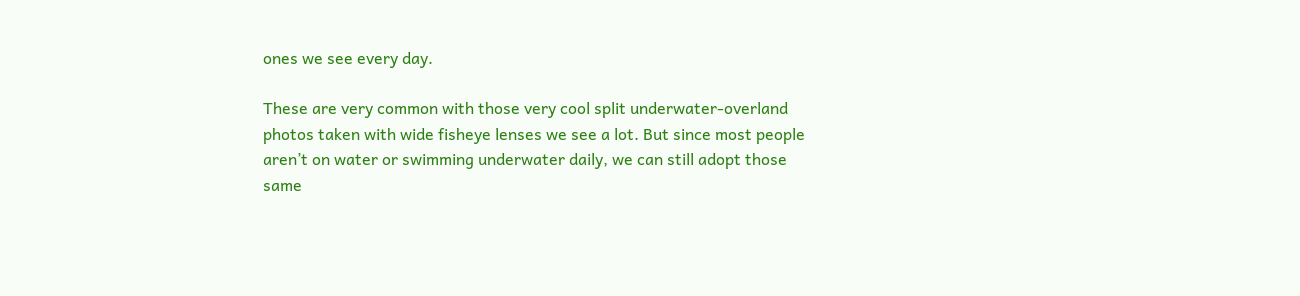ones we see every day.

These are very common with those very cool split underwater-overland photos taken with wide fisheye lenses we see a lot. But since most people aren’t on water or swimming underwater daily, we can still adopt those same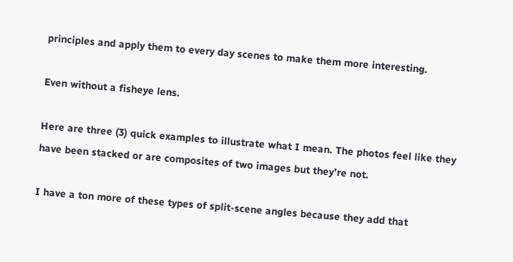principles and apply them to every day scenes to make them more interesting.

Even without a fisheye lens.

Here are three (3) quick examples to illustrate what I mean. The photos feel like they have been stacked or are composites of two images but they’re not.

I have a ton more of these types of split-scene angles because they add that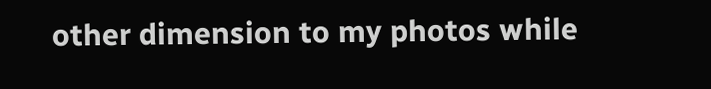other dimension to my photos while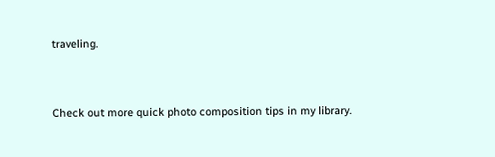traveling.



Check out more quick photo composition tips in my library.